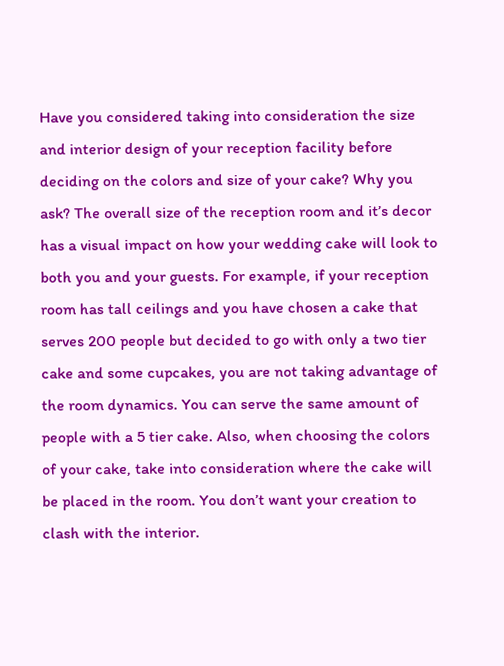Have you considered taking into consideration the size and interior design of your reception facility before deciding on the colors and size of your cake? Why you ask? The overall size of the reception room and it’s decor has a visual impact on how your wedding cake will look to both you and your guests. For example, if your reception room has tall ceilings and you have chosen a cake that serves 200 people but decided to go with only a two tier cake and some cupcakes, you are not taking advantage of the room dynamics. You can serve the same amount of people with a 5 tier cake. Also, when choosing the colors of your cake, take into consideration where the cake will be placed in the room. You don’t want your creation to clash with the interior.